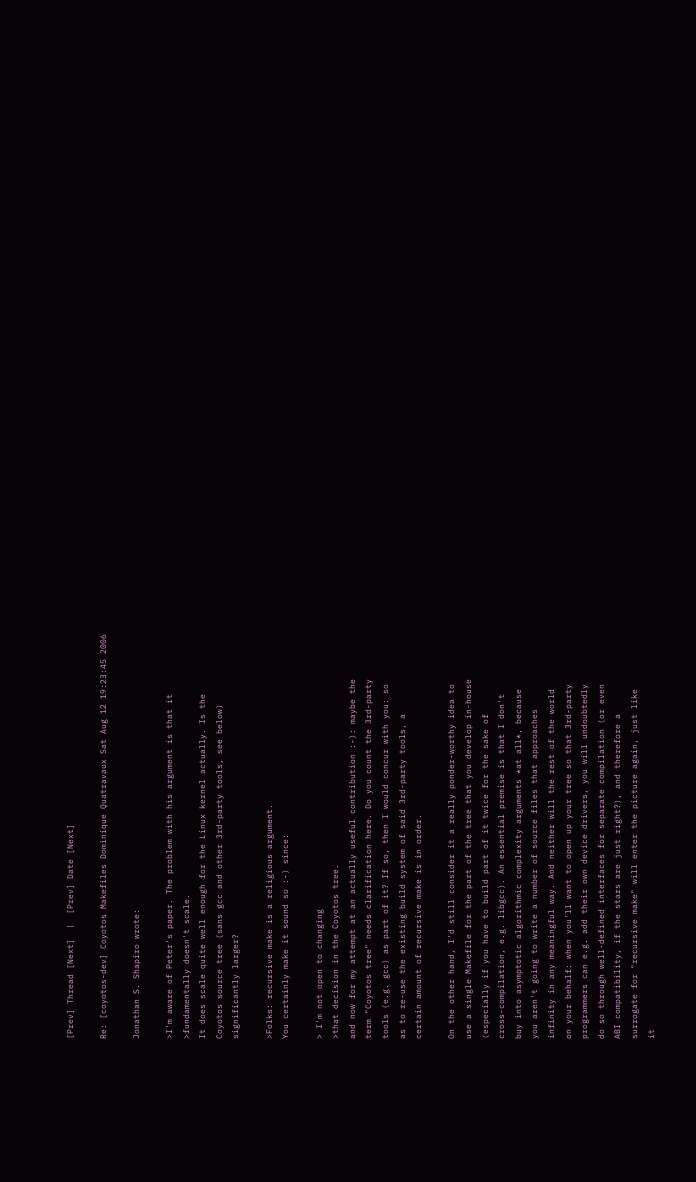[Prev] Thread [Next]  |  [Prev] Date [Next]

Re: [coyotos-dev] Coyotos Makefiles Dominique Quatravaux Sat Aug 12 19:23:45 2006

Jonathan S. Shapiro wrote:

>I'm aware of Peter's paper. The problem with his argument is that it
>fundamentally doesn't scale.
It does scale quite well enough for the Linux kernel actually. Is the
Coyotos source tree (sans gcc and other 3rd-party tools, see below)
significantly larger?

>Folks: recursive make is a religious argument.
You certainly make it sound so :-) since:

> I'm not open to changing
>that decision in the Coyotos tree.
and now for my attempt at an actually useful contribution :-): maybe the
term "Coyotos tree" needs clarification here. Do you count the 3rd-party
tools (e.g. gcc) as part of it? If so, then I would concur with you: so
as to re-use the existing build system of said 3rd-party tools, a
certain amount of recursive make is in order.

On the other hand, I'd still consider it a really ponder-worthy idea to
use a single Makefile for the part of the tree that you develop in-house
(especially if you have to build part of it twice for the sake of
cross-compilation, e.g. libgcc). An essential premise is that I don't
buy into asymptotic algorithmic complexity arguments *at all*, because
you aren't going to write a number of source files that approaches
infinity in any meaningful way. And neither will the rest of the world
on your behalf: when you'll want to open up your tree so that 3rd-party
programmers can e.g. add their own device drivers, you will undoubtedly
do so through well-defined interfaces for separate compilation (or even
ABI compatibility, if the stars are just right?), and therefore a
surrogate for "recursive make" will enter the picture again, just like
it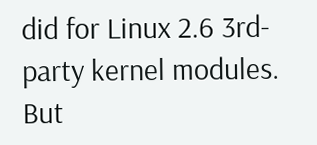did for Linux 2.6 3rd-party kernel modules. But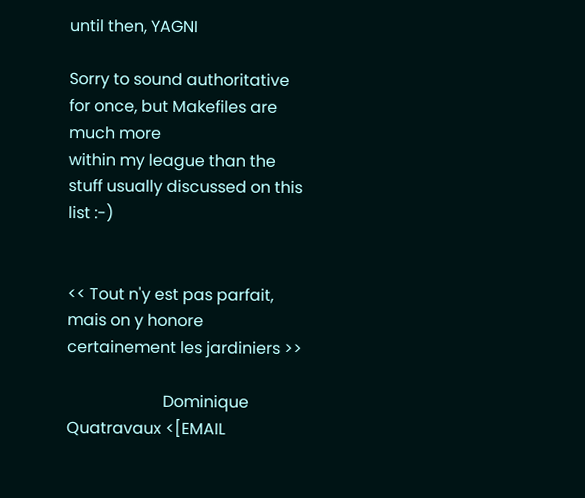until then, YAGNI

Sorry to sound authoritative for once, but Makefiles are much more
within my league than the stuff usually discussed on this list :-)


<< Tout n'y est pas parfait, mais on y honore certainement les jardiniers >>

                        Dominique Quatravaux <[EMAIL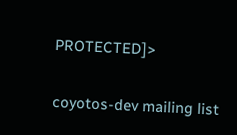PROTECTED]>

coyotos-dev mailing list